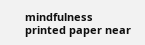mindfulness printed paper near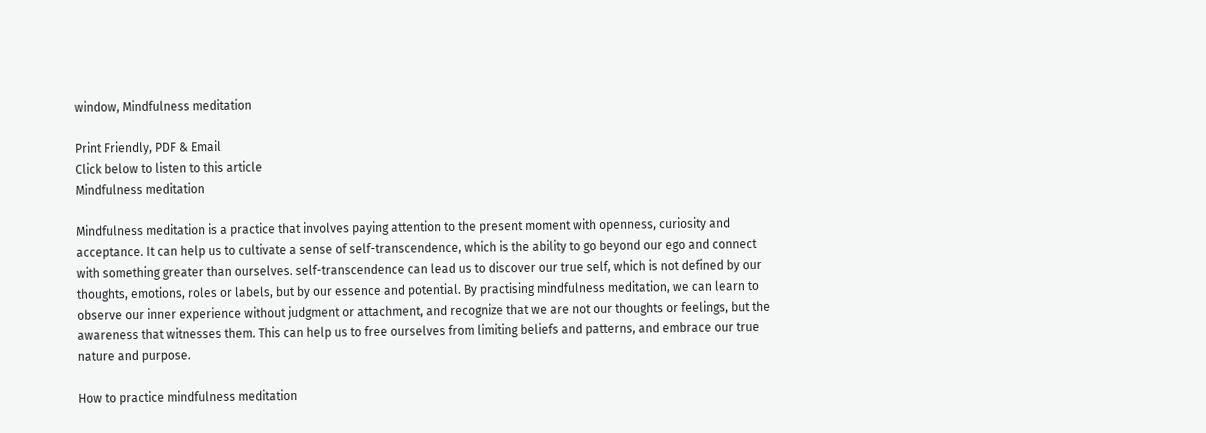window, Mindfulness meditation

Print Friendly, PDF & Email
Click below to listen to this article
Mindfulness meditation

Mindfulness meditation is a practice that involves paying attention to the present moment with openness, curiosity and acceptance. It can help us to cultivate a sense of self-transcendence, which is the ability to go beyond our ego and connect with something greater than ourselves. self-transcendence can lead us to discover our true self, which is not defined by our thoughts, emotions, roles or labels, but by our essence and potential. By practising mindfulness meditation, we can learn to observe our inner experience without judgment or attachment, and recognize that we are not our thoughts or feelings, but the awareness that witnesses them. This can help us to free ourselves from limiting beliefs and patterns, and embrace our true nature and purpose.

How to practice mindfulness meditation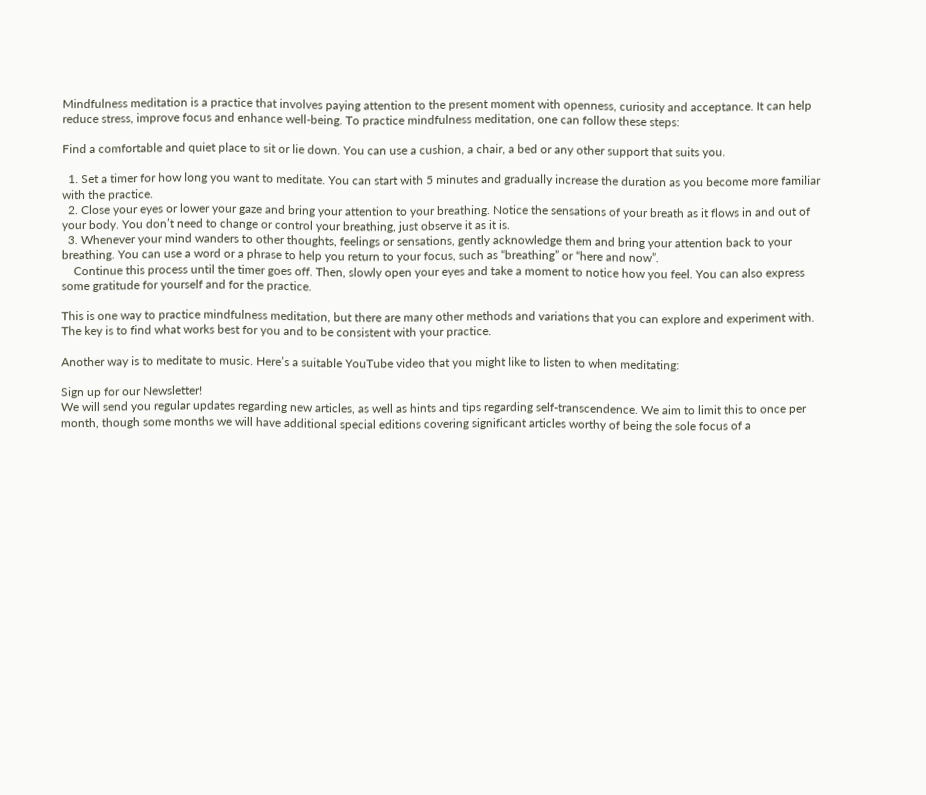Mindfulness meditation is a practice that involves paying attention to the present moment with openness, curiosity and acceptance. It can help reduce stress, improve focus and enhance well-being. To practice mindfulness meditation, one can follow these steps:

Find a comfortable and quiet place to sit or lie down. You can use a cushion, a chair, a bed or any other support that suits you.

  1. Set a timer for how long you want to meditate. You can start with 5 minutes and gradually increase the duration as you become more familiar with the practice.
  2. Close your eyes or lower your gaze and bring your attention to your breathing. Notice the sensations of your breath as it flows in and out of your body. You don’t need to change or control your breathing, just observe it as it is.
  3. Whenever your mind wanders to other thoughts, feelings or sensations, gently acknowledge them and bring your attention back to your breathing. You can use a word or a phrase to help you return to your focus, such as “breathing” or “here and now”.
    Continue this process until the timer goes off. Then, slowly open your eyes and take a moment to notice how you feel. You can also express some gratitude for yourself and for the practice.

This is one way to practice mindfulness meditation, but there are many other methods and variations that you can explore and experiment with. The key is to find what works best for you and to be consistent with your practice.

Another way is to meditate to music. Here’s a suitable YouTube video that you might like to listen to when meditating:

Sign up for our Newsletter!
We will send you regular updates regarding new articles, as well as hints and tips regarding self-transcendence. We aim to limit this to once per month, though some months we will have additional special editions covering significant articles worthy of being the sole focus of a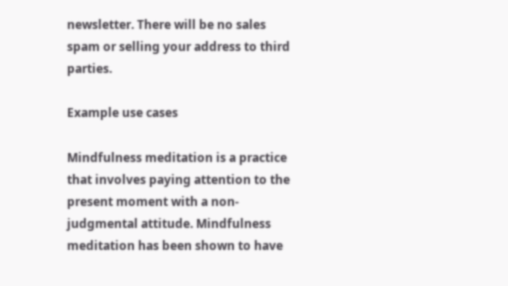newsletter. There will be no sales spam or selling your address to third parties.

Example use cases

Mindfulness meditation is a practice that involves paying attention to the present moment with a non-judgmental attitude. Mindfulness meditation has been shown to have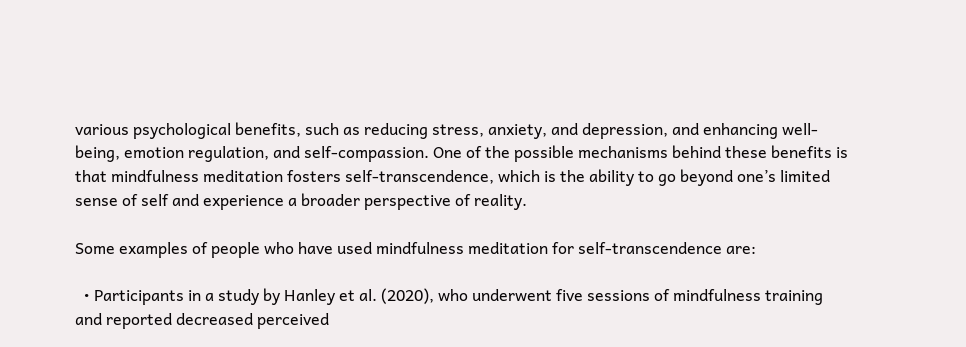various psychological benefits, such as reducing stress, anxiety, and depression, and enhancing well-being, emotion regulation, and self-compassion. One of the possible mechanisms behind these benefits is that mindfulness meditation fosters self-transcendence, which is the ability to go beyond one’s limited sense of self and experience a broader perspective of reality.

Some examples of people who have used mindfulness meditation for self-transcendence are:

  • Participants in a study by Hanley et al. (2020), who underwent five sessions of mindfulness training and reported decreased perceived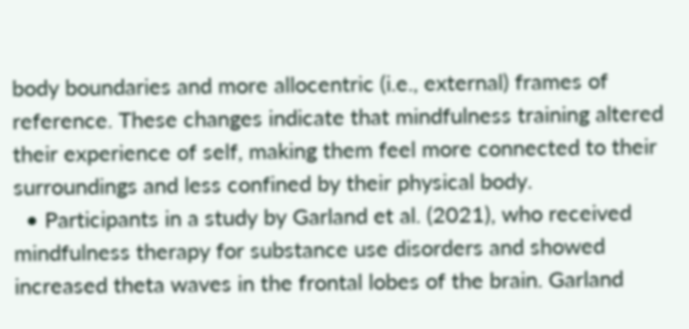body boundaries and more allocentric (i.e., external) frames of reference. These changes indicate that mindfulness training altered their experience of self, making them feel more connected to their surroundings and less confined by their physical body.
  • Participants in a study by Garland et al. (2021), who received mindfulness therapy for substance use disorders and showed increased theta waves in the frontal lobes of the brain. Garland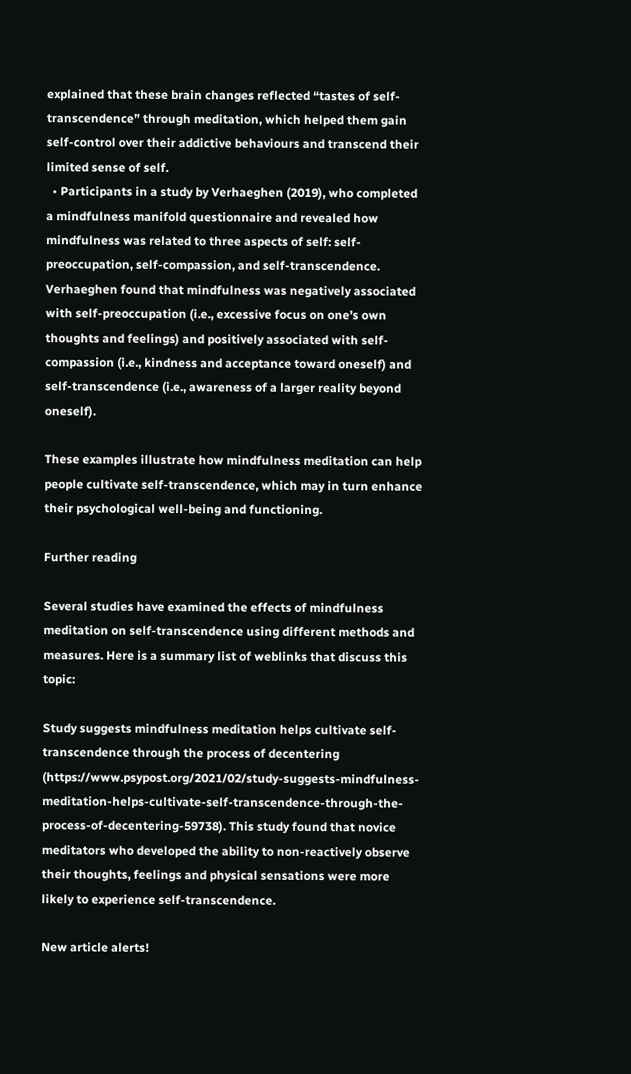explained that these brain changes reflected “tastes of self-transcendence” through meditation, which helped them gain self-control over their addictive behaviours and transcend their limited sense of self.
  • Participants in a study by Verhaeghen (2019), who completed a mindfulness manifold questionnaire and revealed how mindfulness was related to three aspects of self: self-preoccupation, self-compassion, and self-transcendence. Verhaeghen found that mindfulness was negatively associated with self-preoccupation (i.e., excessive focus on one’s own thoughts and feelings) and positively associated with self-compassion (i.e., kindness and acceptance toward oneself) and self-transcendence (i.e., awareness of a larger reality beyond oneself).

These examples illustrate how mindfulness meditation can help people cultivate self-transcendence, which may in turn enhance their psychological well-being and functioning.

Further reading

Several studies have examined the effects of mindfulness meditation on self-transcendence using different methods and measures. Here is a summary list of weblinks that discuss this topic:

Study suggests mindfulness meditation helps cultivate self-transcendence through the process of decentering (https://www.psypost.org/2021/02/study-suggests-mindfulness-meditation-helps-cultivate-self-transcendence-through-the-process-of-decentering-59738). This study found that novice meditators who developed the ability to non-reactively observe their thoughts, feelings and physical sensations were more likely to experience self-transcendence.

New article alerts!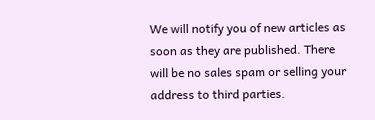We will notify you of new articles as soon as they are published. There will be no sales spam or selling your address to third parties.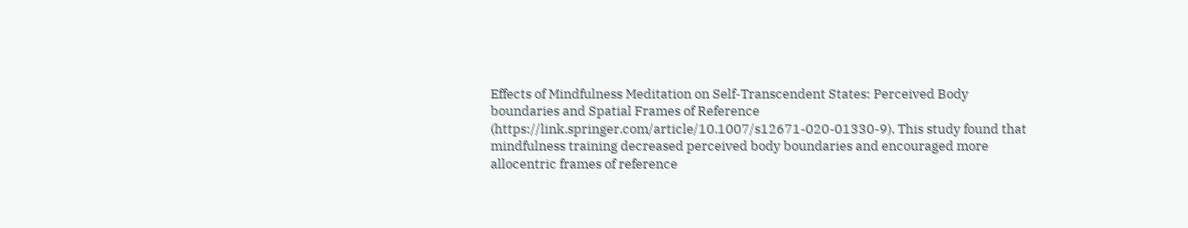Effects of Mindfulness Meditation on Self-Transcendent States: Perceived Body boundaries and Spatial Frames of Reference (https://link.springer.com/article/10.1007/s12671-020-01330-9). This study found that mindfulness training decreased perceived body boundaries and encouraged more allocentric frames of reference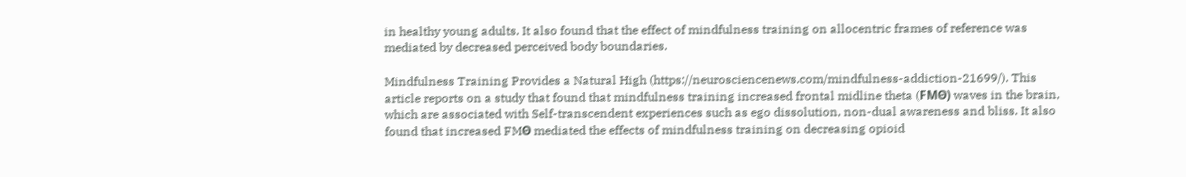in healthy young adults. It also found that the effect of mindfulness training on allocentric frames of reference was mediated by decreased perceived body boundaries.

Mindfulness Training Provides a Natural High (https://neurosciencenews.com/mindfulness-addiction-21699/). This article reports on a study that found that mindfulness training increased frontal midline theta (FMΘ) waves in the brain, which are associated with Self-transcendent experiences such as ego dissolution, non-dual awareness and bliss. It also found that increased FMΘ mediated the effects of mindfulness training on decreasing opioid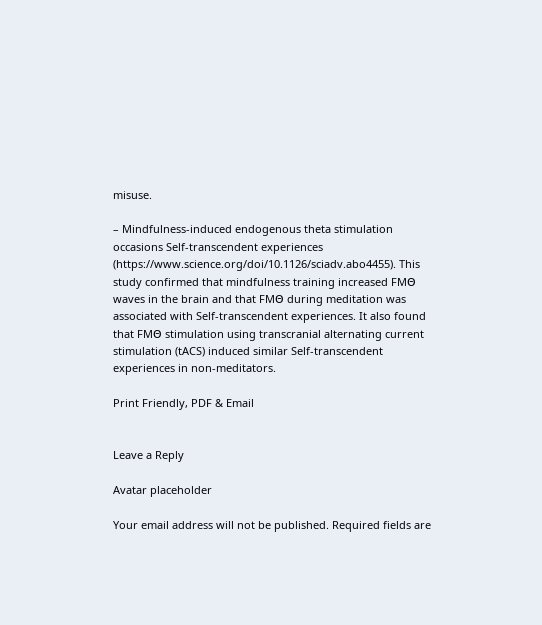misuse.

– Mindfulness-induced endogenous theta stimulation occasions Self-transcendent experiences (https://www.science.org/doi/10.1126/sciadv.abo4455). This study confirmed that mindfulness training increased FMΘ waves in the brain and that FMΘ during meditation was associated with Self-transcendent experiences. It also found that FMΘ stimulation using transcranial alternating current stimulation (tACS) induced similar Self-transcendent experiences in non-meditators.

Print Friendly, PDF & Email


Leave a Reply

Avatar placeholder

Your email address will not be published. Required fields are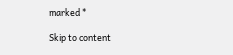marked *

Skip to content